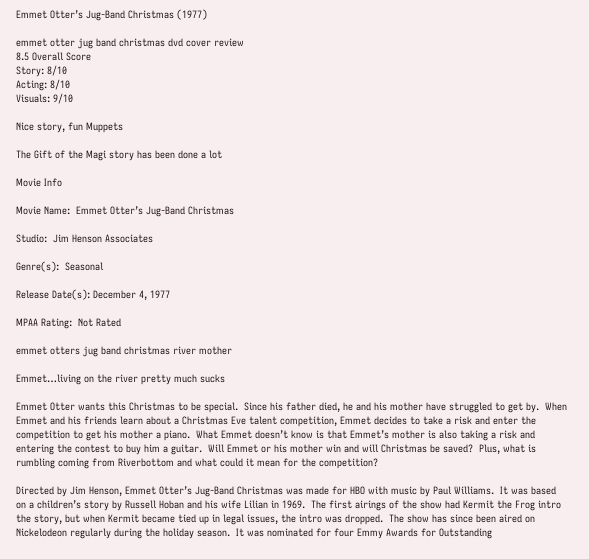Emmet Otter’s Jug-Band Christmas (1977)

emmet otter jug band christmas dvd cover review
8.5 Overall Score
Story: 8/10
Acting: 8/10
Visuals: 9/10

Nice story, fun Muppets

The Gift of the Magi story has been done a lot

Movie Info

Movie Name:  Emmet Otter’s Jug-Band Christmas

Studio:  Jim Henson Associates

Genre(s):  Seasonal

Release Date(s): December 4, 1977

MPAA Rating:  Not Rated

emmet otters jug band christmas river mother

Emmet…living on the river pretty much sucks

Emmet Otter wants this Christmas to be special.  Since his father died, he and his mother have struggled to get by.  When Emmet and his friends learn about a Christmas Eve talent competition, Emmet decides to take a risk and enter the competition to get his mother a piano.  What Emmet doesn’t know is that Emmet’s mother is also taking a risk and entering the contest to buy him a guitar.  Will Emmet or his mother win and will Christmas be saved?  Plus, what is rumbling coming from Riverbottom and what could it mean for the competition?

Directed by Jim Henson, Emmet Otter’s Jug-Band Christmas was made for HBO with music by Paul Williams.  It was based on a children’s story by Russell Hoban and his wife Lilian in 1969.  The first airings of the show had Kermit the Frog intro the story, but when Kermit became tied up in legal issues, the intro was dropped.  The show has since been aired on Nickelodeon regularly during the holiday season.  It was nominated for four Emmy Awards for Outstanding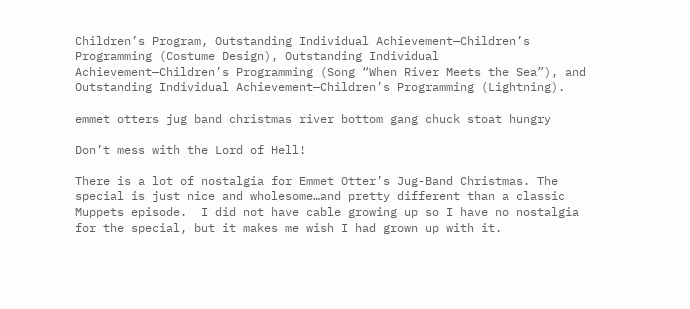Children’s Program, Outstanding Individual Achievement—Children’s Programming (Costume Design), Outstanding Individual Achievement—Children’s Programming (Song “When River Meets the Sea”), and Outstanding Individual Achievement—Children’s Programming (Lightning).

emmet otters jug band christmas river bottom gang chuck stoat hungry

Don’t mess with the Lord of Hell!

There is a lot of nostalgia for Emmet Otter’s Jug-Band Christmas. The special is just nice and wholesome…and pretty different than a classic Muppets episode.  I did not have cable growing up so I have no nostalgia for the special, but it makes me wish I had grown up with it.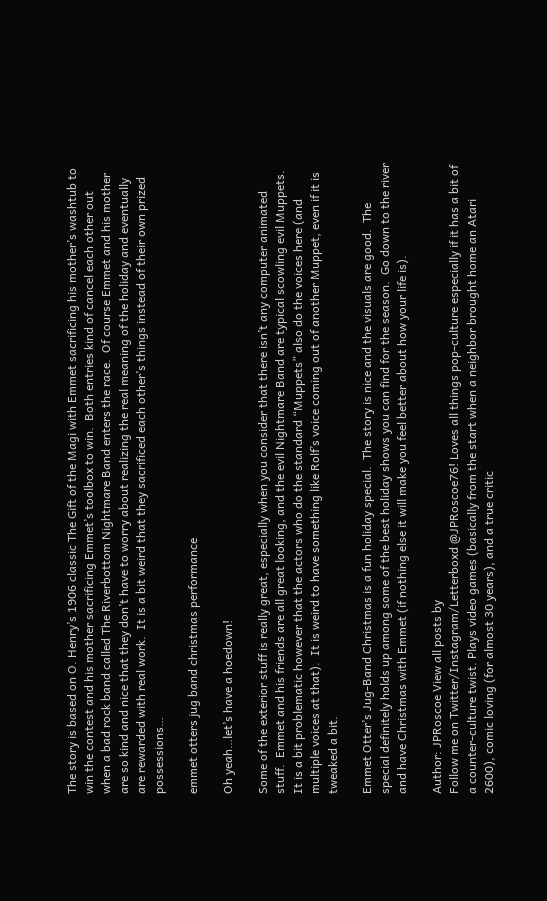The story is based on O. Henry’s 1906 classic The Gift of the Magi with Emmet sacrificing his mother’s washtub to win the contest and his mother sacrificing Emmet’s toolbox to win.  Both entries kind of cancel each other out when a bad rock band called The Riverbottom Nightmare Band enters the race.  Of course Emmet and his mother are so kind and nice that they don’t have to worry about realizing the real meaning of the holiday and eventually are rewarded with real work.  It is a bit weird that they sacrificed each other’s things instead of their own prized possessions…

emmet otters jug band christmas performance

Oh yeah…let’s have a hoedown!

Some of the exterior stuff is really great, especially when you consider that there isn’t any computer animated stuff.  Emmet and his friends are all great looking, and the evil Nightmare Band are typical scowling evil Muppets.  It is a bit problematic however that the actors who do the standard “Muppets” also do the voices here (and multiple voices at that).  It is weird to have something like Rolf’s voice coming out of another Muppet, even if it is tweaked a bit.

Emmet Otter’s Jug-Band Christmas is a fun holiday special.  The story is nice and the visuals are good.  The special definitely holds up among some of the best holiday shows you can find for the season.  Go down to the river and have Christmas with Emmet (if nothing else it will make you feel better about how your life is).

Author: JPRoscoe View all posts by
Follow me on Twitter/Instagram/Letterboxd @JPRoscoe76! Loves all things pop-culture especially if it has a bit of a counter-culture twist. Plays video games (basically from the start when a neighbor brought home an Atari 2600), comic loving (for almost 30 years), and a true critic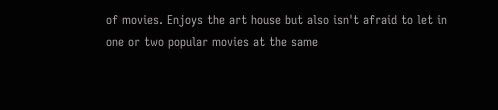of movies. Enjoys the art house but also isn't afraid to let in one or two popular movies at the same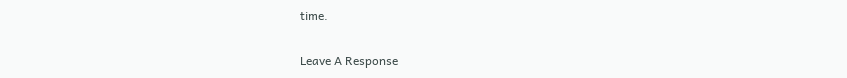time.

Leave A Response